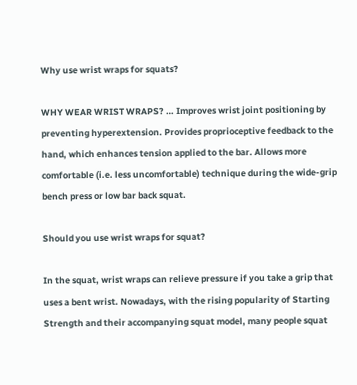Why use wrist wraps for squats?

WHY WEAR WRIST WRAPS? … Improves wrist joint positioning by preventing hyperextension. Provides proprioceptive feedback to the hand, which enhances tension applied to the bar. Allows more comfortable (i.e. less uncomfortable) technique during the wide-grip bench press or low bar back squat.

Should you use wrist wraps for squat?

In the squat, wrist wraps can relieve pressure if you take a grip that uses a bent wrist. Nowadays, with the rising popularity of Starting Strength and their accompanying squat model, many people squat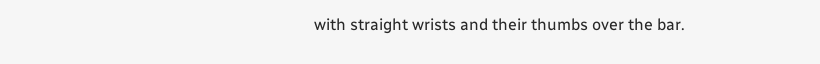with straight wrists and their thumbs over the bar.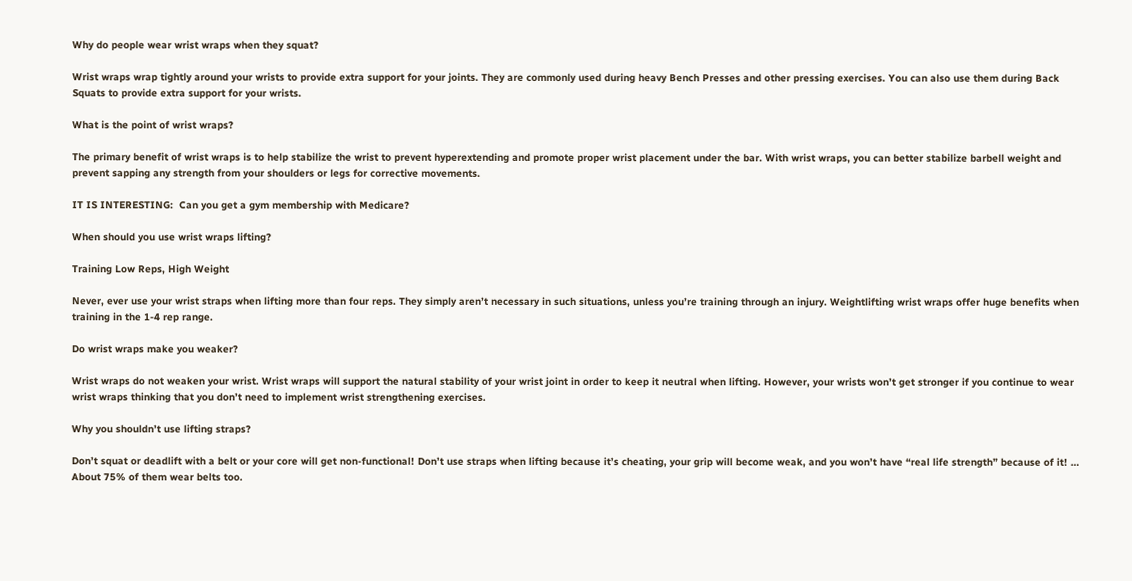Why do people wear wrist wraps when they squat?

Wrist wraps wrap tightly around your wrists to provide extra support for your joints. They are commonly used during heavy Bench Presses and other pressing exercises. You can also use them during Back Squats to provide extra support for your wrists.

What is the point of wrist wraps?

The primary benefit of wrist wraps is to help stabilize the wrist to prevent hyperextending and promote proper wrist placement under the bar. With wrist wraps, you can better stabilize barbell weight and prevent sapping any strength from your shoulders or legs for corrective movements.

IT IS INTERESTING:  Can you get a gym membership with Medicare?

When should you use wrist wraps lifting?

Training Low Reps, High Weight

Never, ever use your wrist straps when lifting more than four reps. They simply aren’t necessary in such situations, unless you’re training through an injury. Weightlifting wrist wraps offer huge benefits when training in the 1-4 rep range.

Do wrist wraps make you weaker?

Wrist wraps do not weaken your wrist. Wrist wraps will support the natural stability of your wrist joint in order to keep it neutral when lifting. However, your wrists won’t get stronger if you continue to wear wrist wraps thinking that you don’t need to implement wrist strengthening exercises.

Why you shouldn’t use lifting straps?

Don’t squat or deadlift with a belt or your core will get non-functional! Don’t use straps when lifting because it’s cheating, your grip will become weak, and you won’t have “real life strength” because of it! … About 75% of them wear belts too.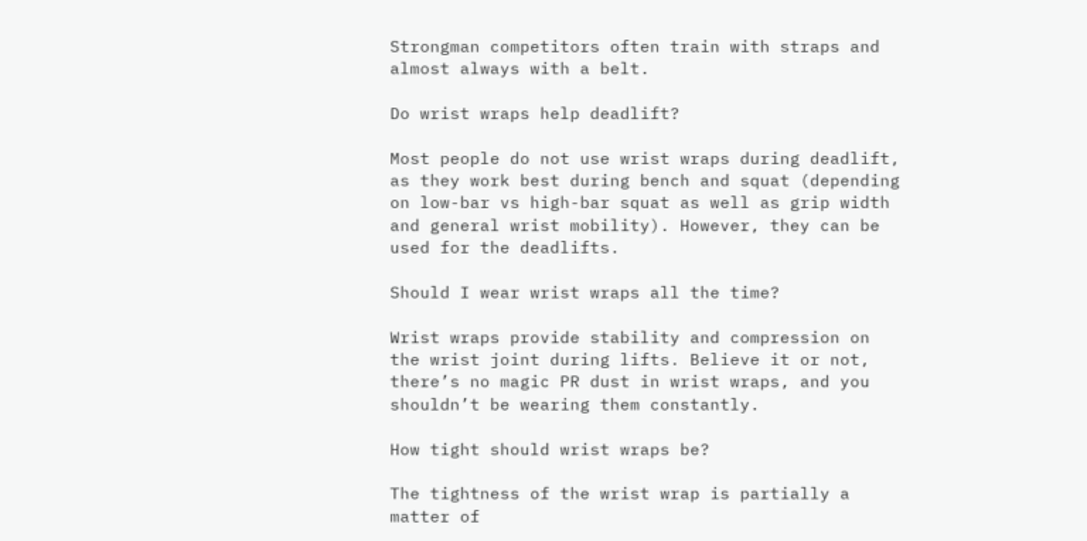Strongman competitors often train with straps and almost always with a belt.

Do wrist wraps help deadlift?

Most people do not use wrist wraps during deadlift, as they work best during bench and squat (depending on low-bar vs high-bar squat as well as grip width and general wrist mobility). However, they can be used for the deadlifts.

Should I wear wrist wraps all the time?

Wrist wraps provide stability and compression on the wrist joint during lifts. Believe it or not, there’s no magic PR dust in wrist wraps, and you shouldn’t be wearing them constantly.

How tight should wrist wraps be?

The tightness of the wrist wrap is partially a matter of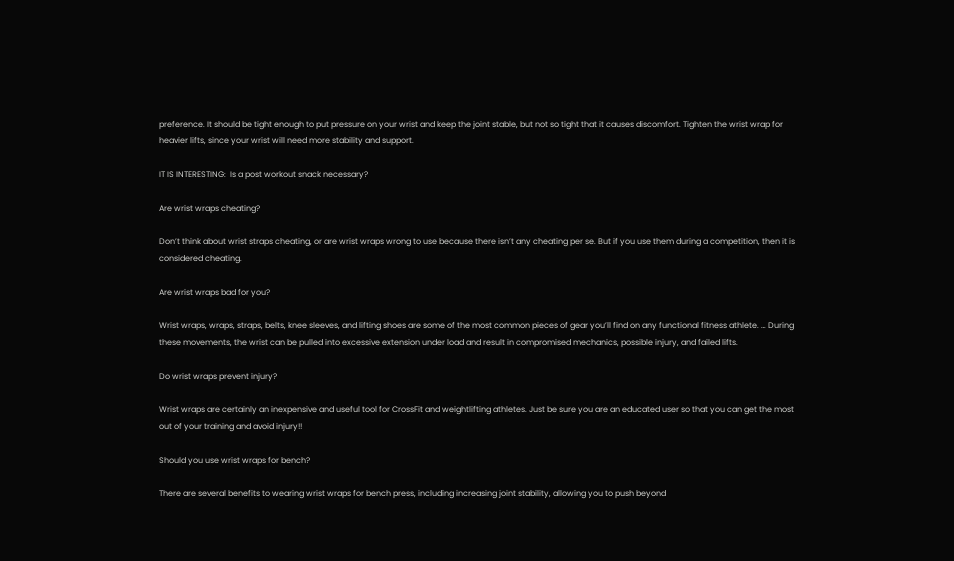preference. It should be tight enough to put pressure on your wrist and keep the joint stable, but not so tight that it causes discomfort. Tighten the wrist wrap for heavier lifts, since your wrist will need more stability and support.

IT IS INTERESTING:  Is a post workout snack necessary?

Are wrist wraps cheating?

Don’t think about wrist straps cheating, or are wrist wraps wrong to use because there isn’t any cheating per se. But if you use them during a competition, then it is considered cheating.

Are wrist wraps bad for you?

Wrist wraps, wraps, straps, belts, knee sleeves, and lifting shoes are some of the most common pieces of gear you’ll find on any functional fitness athlete. … During these movements, the wrist can be pulled into excessive extension under load and result in compromised mechanics, possible injury, and failed lifts.

Do wrist wraps prevent injury?

Wrist wraps are certainly an inexpensive and useful tool for CrossFit and weightlifting athletes. Just be sure you are an educated user so that you can get the most out of your training and avoid injury!!

Should you use wrist wraps for bench?

There are several benefits to wearing wrist wraps for bench press, including increasing joint stability, allowing you to push beyond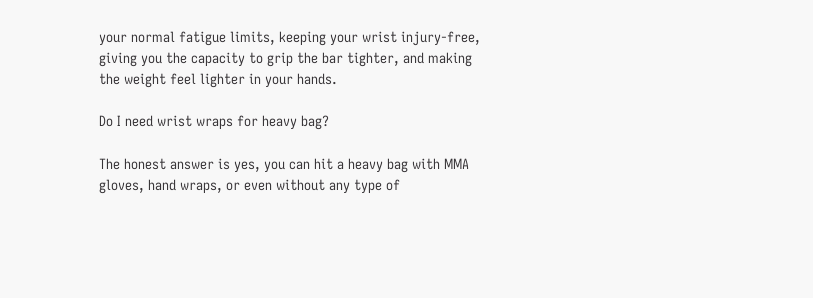your normal fatigue limits, keeping your wrist injury-free, giving you the capacity to grip the bar tighter, and making the weight feel lighter in your hands.

Do I need wrist wraps for heavy bag?

The honest answer is yes, you can hit a heavy bag with MMA gloves, hand wraps, or even without any type of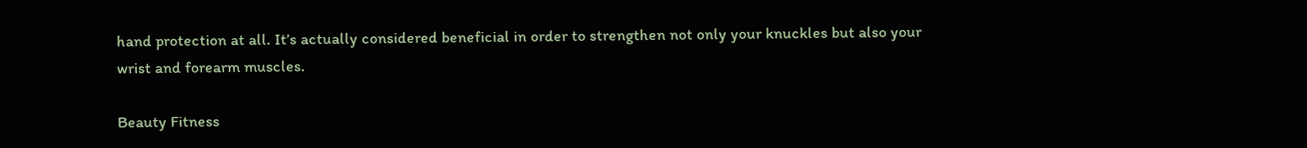hand protection at all. It’s actually considered beneficial in order to strengthen not only your knuckles but also your wrist and forearm muscles.

Beauty Fitness